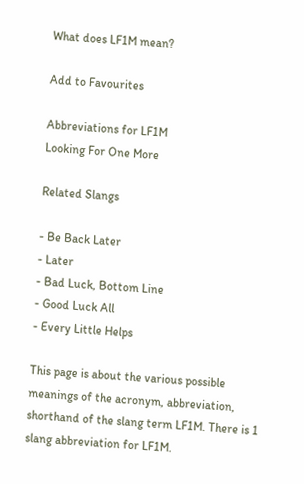What does LF1M mean?

Add to Favourites

Abbreviations for LF1M
Looking For One More

Related Slangs

- Be Back Later
- Later
- Bad Luck, Bottom Line
- Good Luck All
- Every Little Helps

This page is about the various possible meanings of the acronym, abbreviation, shorthand of the slang term LF1M. There is 1 slang abbreviation for LF1M.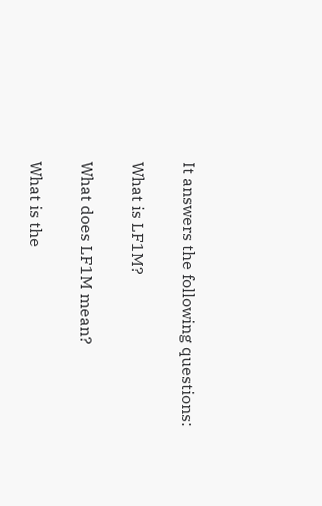It answers the following questions:

What is LF1M?

What does LF1M mean?

What is the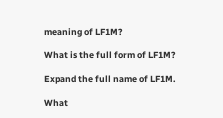meaning of LF1M?

What is the full form of LF1M?

Expand the full name of LF1M.

What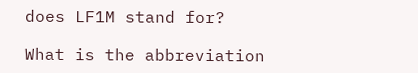does LF1M stand for?

What is the abbreviation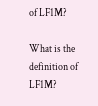of LF1M?

What is the definition of LF1M?